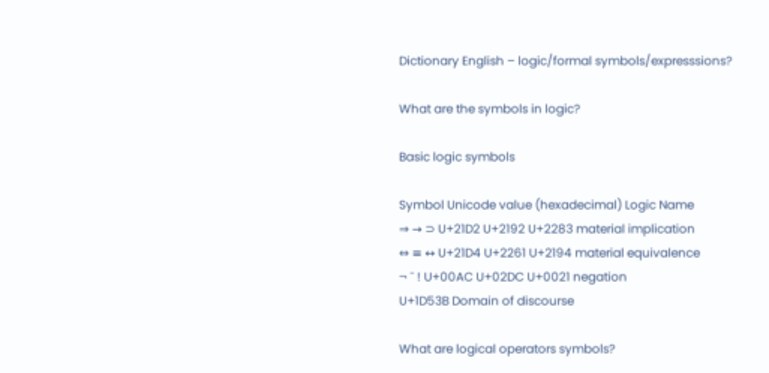Dictionary English – logic/formal symbols/expresssions?

What are the symbols in logic?

Basic logic symbols

Symbol Unicode value (hexadecimal) Logic Name
⇒ → ⊃ U+21D2 U+2192 U+2283 material implication
⇔ ≡ ↔ U+21D4 U+2261 U+2194 material equivalence
¬ ˜ ! U+00AC U+02DC U+0021 negation
U+1D53B Domain of discourse

What are logical operators symbols?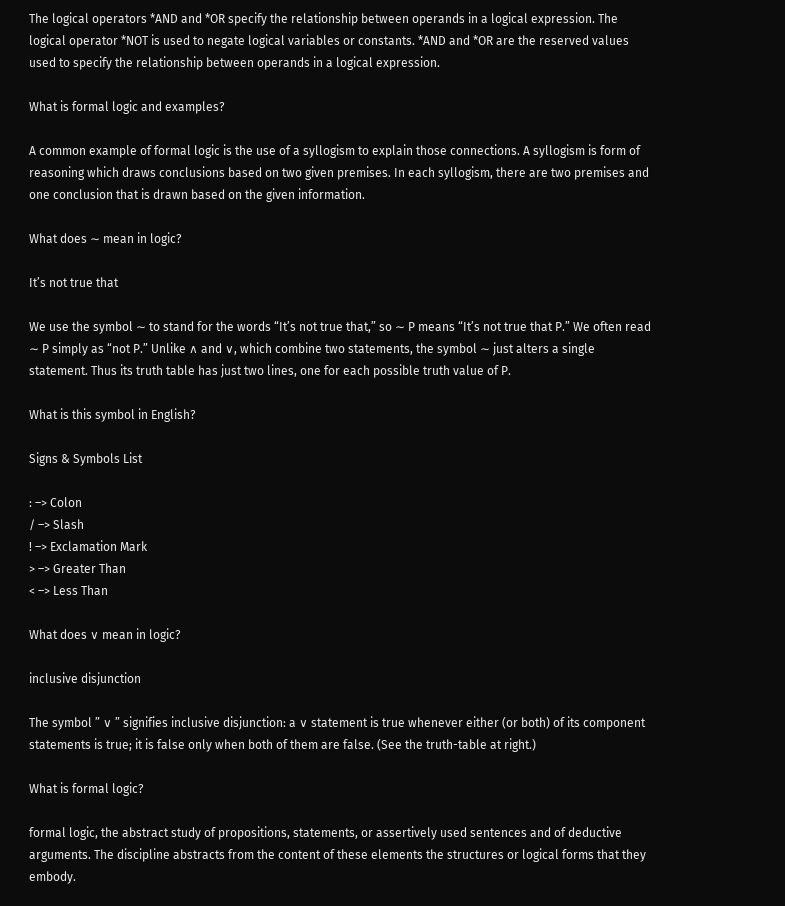The logical operators *AND and *OR specify the relationship between operands in a logical expression. The logical operator *NOT is used to negate logical variables or constants. *AND and *OR are the reserved values used to specify the relationship between operands in a logical expression.

What is formal logic and examples?

A common example of formal logic is the use of a syllogism to explain those connections. A syllogism is form of reasoning which draws conclusions based on two given premises. In each syllogism, there are two premises and one conclusion that is drawn based on the given information.

What does ∼ mean in logic?

It’s not true that

We use the symbol ∼ to stand for the words “It’s not true that,” so ∼ P means “It’s not true that P.” We often read ∼ P simply as “not P.” Unlike ∧ and ∨, which combine two statements, the symbol ∼ just alters a single statement. Thus its truth table has just two lines, one for each possible truth value of P.

What is this symbol in English?

Signs & Symbols List

: –> Colon
/ –> Slash
! –> Exclamation Mark
> –> Greater Than
< –> Less Than

What does ∨ mean in logic?

inclusive disjunction

The symbol ” ∨ ” signifies inclusive disjunction: a ∨ statement is true whenever either (or both) of its component statements is true; it is false only when both of them are false. (See the truth-table at right.)

What is formal logic?

formal logic, the abstract study of propositions, statements, or assertively used sentences and of deductive arguments. The discipline abstracts from the content of these elements the structures or logical forms that they embody.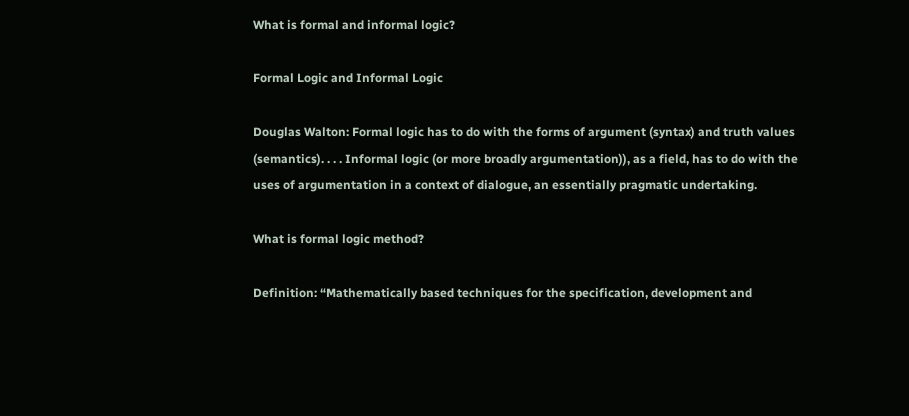What is formal and informal logic?

Formal Logic and Informal Logic

Douglas Walton: Formal logic has to do with the forms of argument (syntax) and truth values (semantics). . . . Informal logic (or more broadly argumentation)), as a field, has to do with the uses of argumentation in a context of dialogue, an essentially pragmatic undertaking.

What is formal logic method?

Definition: “Mathematically based techniques for the specification, development and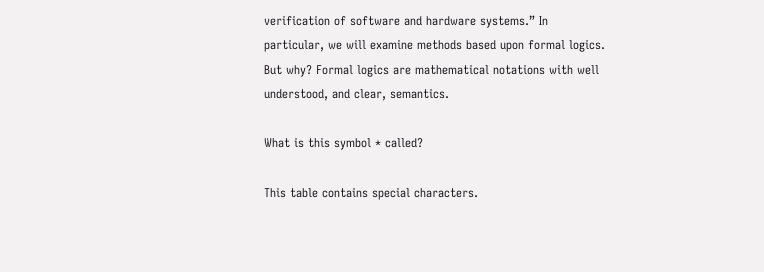verification of software and hardware systems.” In particular, we will examine methods based upon formal logics. But why? Formal logics are mathematical notations with well understood, and clear, semantics.

What is this symbol * called?

This table contains special characters.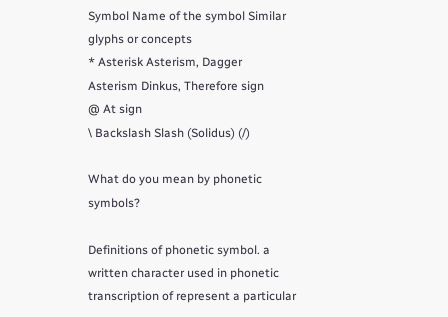Symbol Name of the symbol Similar glyphs or concepts
* Asterisk Asterism, Dagger
Asterism Dinkus, Therefore sign
@ At sign
\ Backslash Slash (Solidus) (/)

What do you mean by phonetic symbols?

Definitions of phonetic symbol. a written character used in phonetic transcription of represent a particular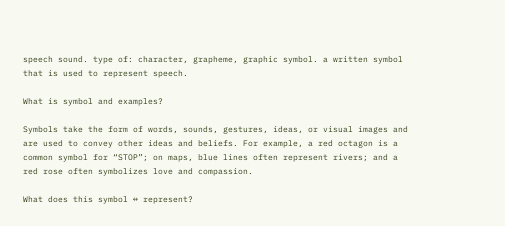speech sound. type of: character, grapheme, graphic symbol. a written symbol that is used to represent speech.

What is symbol and examples?

Symbols take the form of words, sounds, gestures, ideas, or visual images and are used to convey other ideas and beliefs. For example, a red octagon is a common symbol for “STOP”; on maps, blue lines often represent rivers; and a red rose often symbolizes love and compassion.

What does this symbol ↔ represent?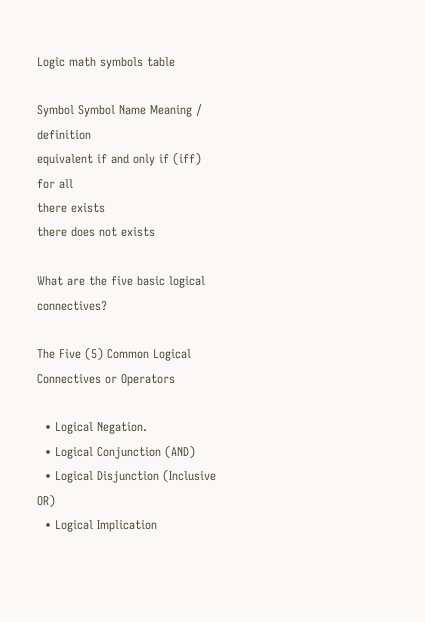Logic math symbols table

Symbol Symbol Name Meaning / definition
equivalent if and only if (iff)
for all
there exists
there does not exists

What are the five basic logical connectives?

The Five (5) Common Logical Connectives or Operators

  • Logical Negation.
  • Logical Conjunction (AND)
  • Logical Disjunction (Inclusive OR)
  • Logical Implication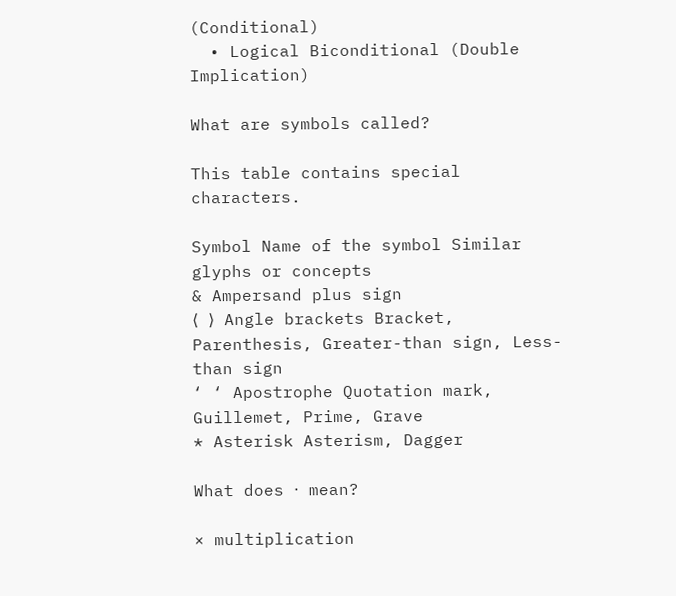(Conditional)
  • Logical Biconditional (Double Implication)

What are symbols called?

This table contains special characters.

Symbol Name of the symbol Similar glyphs or concepts
& Ampersand plus sign
⟨ ⟩ Angle brackets Bracket, Parenthesis, Greater-than sign, Less-than sign
‘ ‘ Apostrophe Quotation mark, Guillemet, Prime, Grave
* Asterisk Asterism, Dagger

What does ⋅ mean?

× multiplication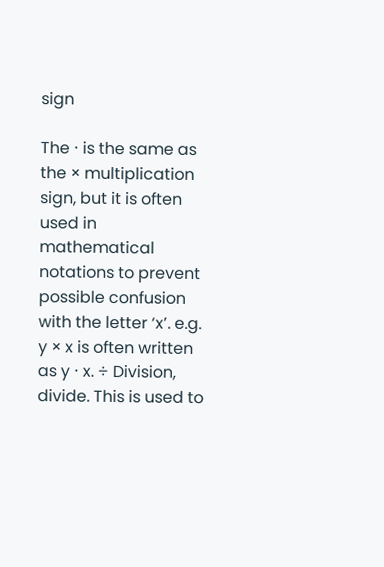sign

The ⋅ is the same as the × multiplication sign, but it is often used in mathematical notations to prevent possible confusion with the letter ‘x’. e.g. y × x is often written as y ⋅ x. ÷ Division, divide. This is used to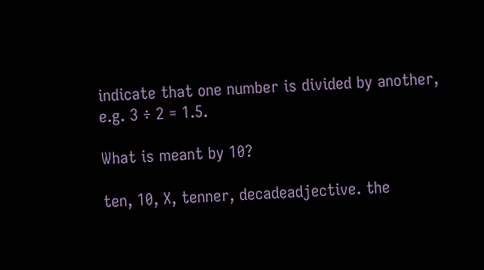indicate that one number is divided by another, e.g. 3 ÷ 2 = 1.5.

What is meant by 10?

ten, 10, X, tenner, decadeadjective. the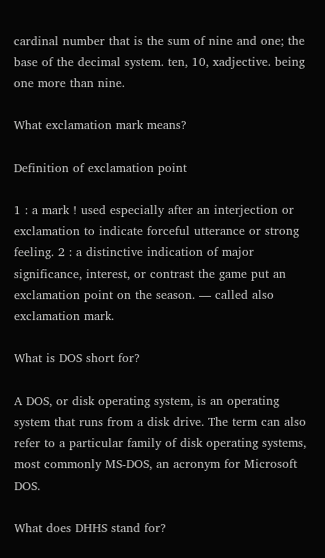cardinal number that is the sum of nine and one; the base of the decimal system. ten, 10, xadjective. being one more than nine.

What exclamation mark means?

Definition of exclamation point

1 : a mark ! used especially after an interjection or exclamation to indicate forceful utterance or strong feeling. 2 : a distinctive indication of major significance, interest, or contrast the game put an exclamation point on the season. — called also exclamation mark.

What is DOS short for?

A DOS, or disk operating system, is an operating system that runs from a disk drive. The term can also refer to a particular family of disk operating systems, most commonly MS-DOS, an acronym for Microsoft DOS.

What does DHHS stand for?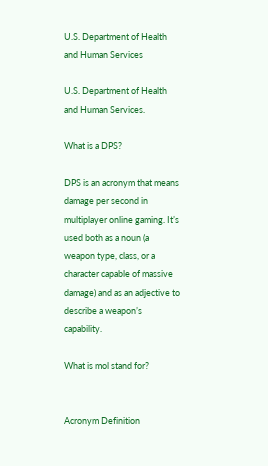U.S. Department of Health and Human Services

U.S. Department of Health and Human Services.

What is a DPS?

DPS is an acronym that means damage per second in multiplayer online gaming. It’s used both as a noun (a weapon type, class, or a character capable of massive damage) and as an adjective to describe a weapon’s capability.

What is mol stand for?


Acronym Definition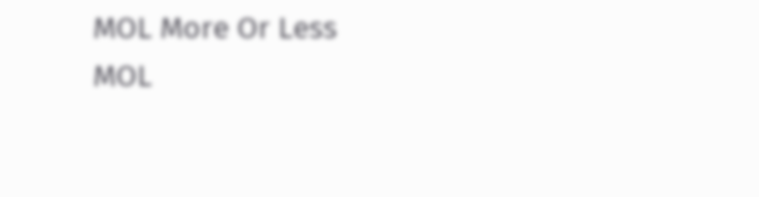MOL More Or Less
MOL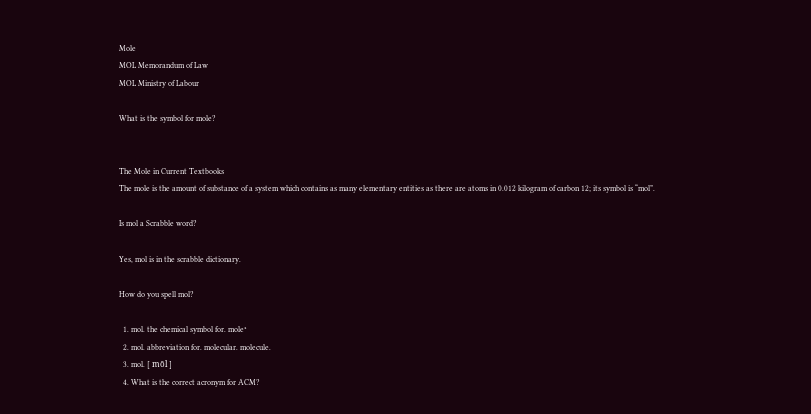Mole
MOL Memorandum of Law
MOL Ministry of Labour

What is the symbol for mole?


The Mole in Current Textbooks
The mole is the amount of substance of a system which contains as many elementary entities as there are atoms in 0.012 kilogram of carbon 12; its symbol is “mol”.

Is mol a Scrabble word?

Yes, mol is in the scrabble dictionary.

How do you spell mol?

  1. mol. the chemical symbol for. mole³
  2. mol. abbreviation for. molecular. molecule.
  3. mol. [ mōl ]
  4. What is the correct acronym for ACM?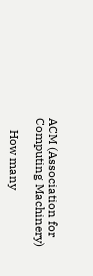ACM (Association for Computing Machinery)

    How many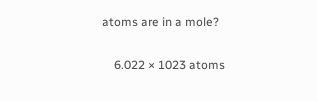atoms are in a mole?

    6.022 × 1023 atoms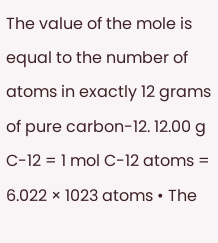The value of the mole is equal to the number of atoms in exactly 12 grams of pure carbon-12. 12.00 g C-12 = 1 mol C-12 atoms = 6.022 × 1023 atoms • The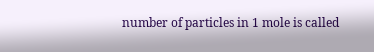number of particles in 1 mole is called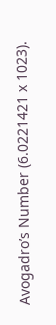Avogadro’s Number (6.0221421 x 1023).